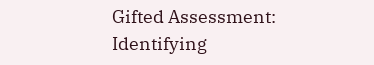Gifted Assessment: Identifying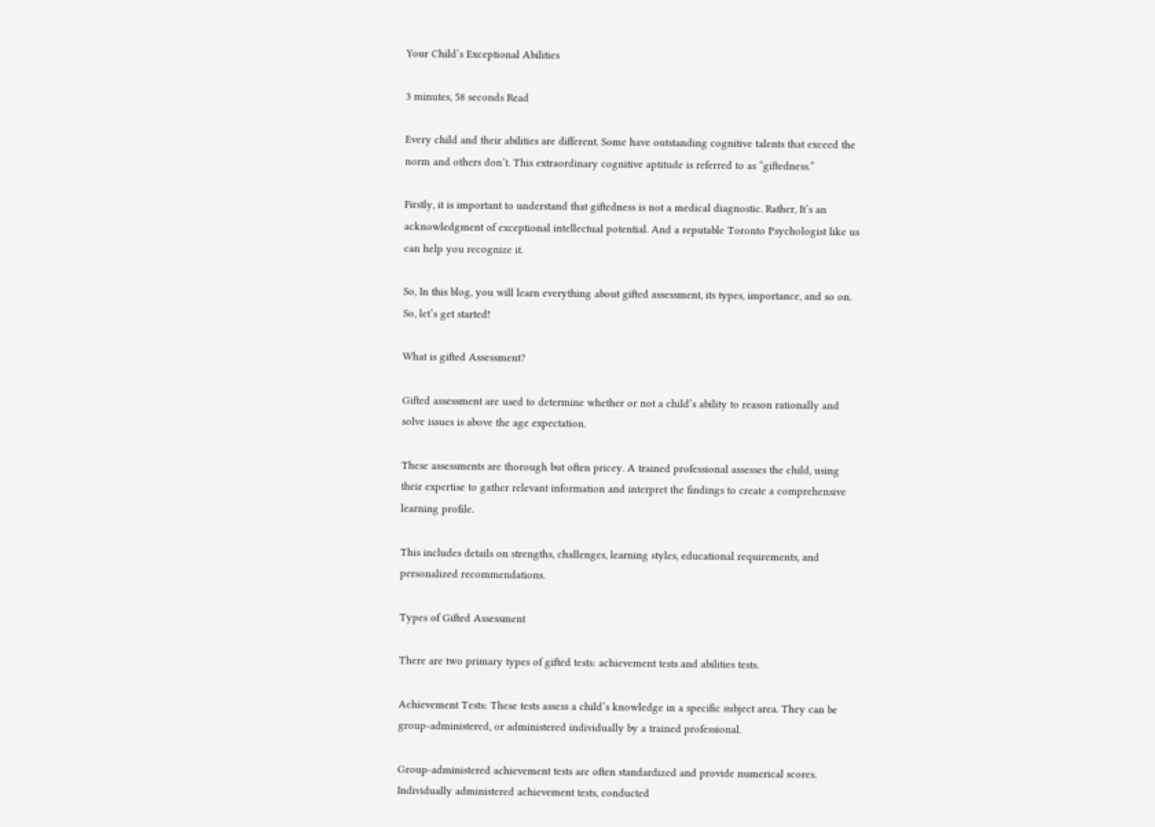Your Child’s Exceptional Abilities

3 minutes, 58 seconds Read

Every child and their abilities are different. Some have outstanding cognitive talents that exceed the norm and others don’t. This extraordinary cognitive aptitude is referred to as “giftedness.”

Firstly, it is important to understand that giftedness is not a medical diagnostic. Rather, It’s an acknowledgment of exceptional intellectual potential. And a reputable Toronto Psychologist like us can help you recognize it.

So, In this blog, you will learn everything about gifted assessment, its types, importance, and so on. So, let’s get started!

What is gifted Assessment?

Gifted assessment are used to determine whether or not a child’s ability to reason rationally and solve issues is above the age expectation.

These assessments are thorough but often pricey. A trained professional assesses the child, using their expertise to gather relevant information and interpret the findings to create a comprehensive learning profile.

This includes details on strengths, challenges, learning styles, educational requirements, and personalized recommendations.

Types of Gifted Assessment

There are two primary types of gifted tests: achievement tests and abilities tests.

Achievement Tests: These tests assess a child’s knowledge in a specific subject area. They can be group-administered, or administered individually by a trained professional.

Group-administered achievement tests are often standardized and provide numerical scores. Individually administered achievement tests, conducted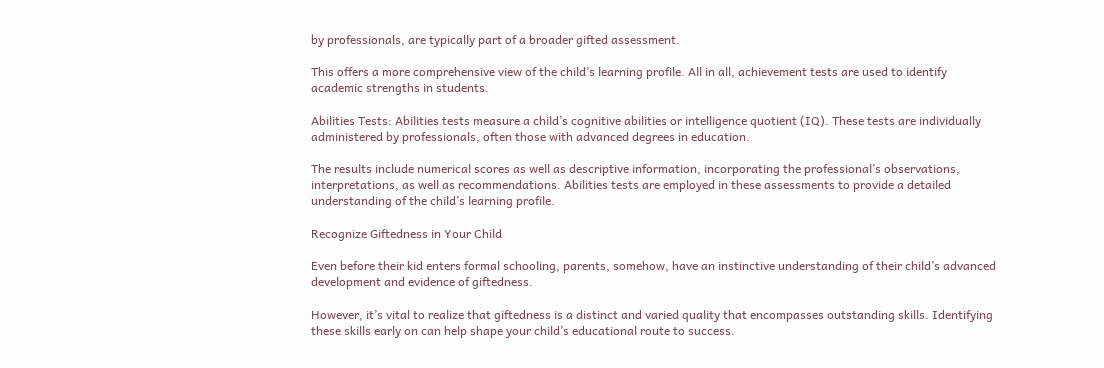by professionals, are typically part of a broader gifted assessment.

This offers a more comprehensive view of the child’s learning profile. All in all, achievement tests are used to identify academic strengths in students.

Abilities Tests: Abilities tests measure a child’s cognitive abilities or intelligence quotient (IQ). These tests are individually administered by professionals, often those with advanced degrees in education.

The results include numerical scores as well as descriptive information, incorporating the professional’s observations, interpretations, as well as recommendations. Abilities tests are employed in these assessments to provide a detailed understanding of the child’s learning profile.

Recognize Giftedness in Your Child

Even before their kid enters formal schooling, parents, somehow, have an instinctive understanding of their child’s advanced development and evidence of giftedness.

However, it’s vital to realize that giftedness is a distinct and varied quality that encompasses outstanding skills. Identifying these skills early on can help shape your child’s educational route to success.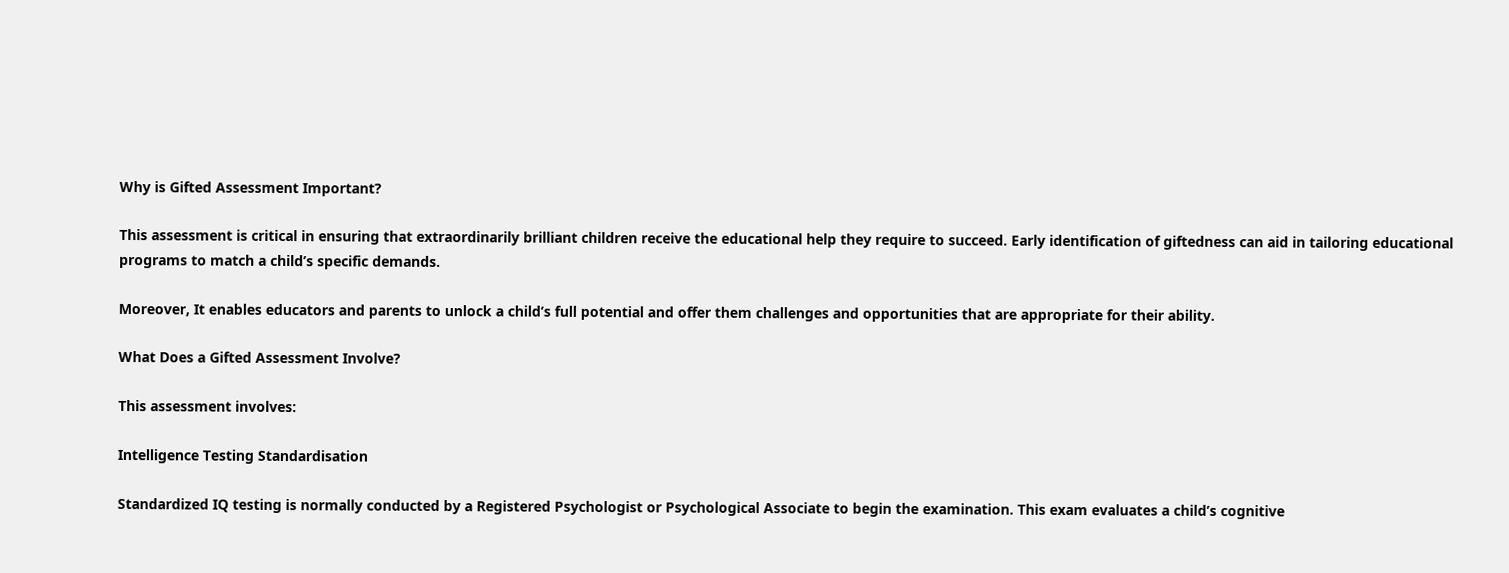Why is Gifted Assessment Important?

This assessment is critical in ensuring that extraordinarily brilliant children receive the educational help they require to succeed. Early identification of giftedness can aid in tailoring educational programs to match a child’s specific demands.

Moreover, It enables educators and parents to unlock a child’s full potential and offer them challenges and opportunities that are appropriate for their ability.

What Does a Gifted Assessment Involve?

This assessment involves:

Intelligence Testing Standardisation

Standardized IQ testing is normally conducted by a Registered Psychologist or Psychological Associate to begin the examination. This exam evaluates a child’s cognitive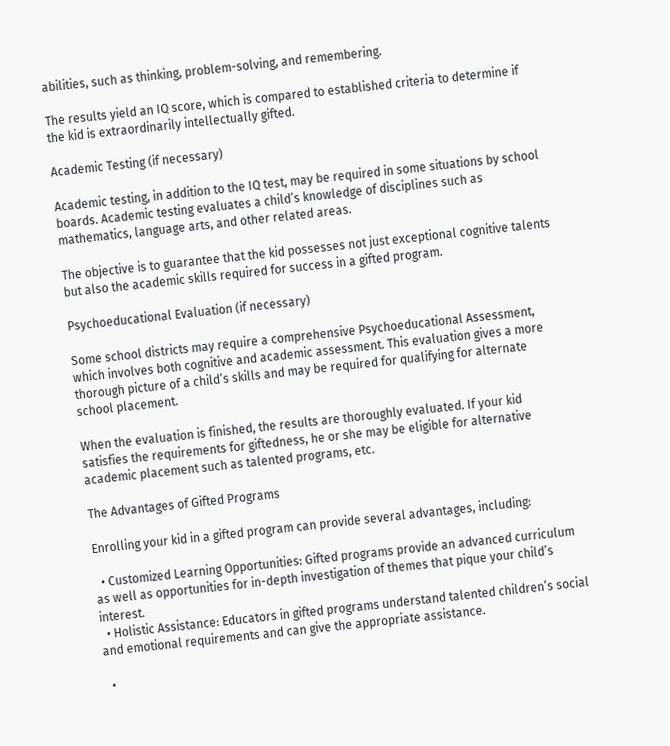abilities, such as thinking, problem-solving, and remembering.

The results yield an IQ score, which is compared to established criteria to determine if the kid is extraordinarily intellectually gifted.

Academic Testing (if necessary)

Academic testing, in addition to the IQ test, may be required in some situations by school boards. Academic testing evaluates a child’s knowledge of disciplines such as mathematics, language arts, and other related areas.

The objective is to guarantee that the kid possesses not just exceptional cognitive talents but also the academic skills required for success in a gifted program.

Psychoeducational Evaluation (if necessary)

Some school districts may require a comprehensive Psychoeducational Assessment, which involves both cognitive and academic assessment. This evaluation gives a more thorough picture of a child’s skills and may be required for qualifying for alternate school placement.

When the evaluation is finished, the results are thoroughly evaluated. If your kid satisfies the requirements for giftedness, he or she may be eligible for alternative academic placement such as talented programs, etc.

The Advantages of Gifted Programs

Enrolling your kid in a gifted program can provide several advantages, including:

  • Customized Learning Opportunities: Gifted programs provide an advanced curriculum as well as opportunities for in-depth investigation of themes that pique your child’s interest.
  • Holistic Assistance: Educators in gifted programs understand talented children’s social and emotional requirements and can give the appropriate assistance.

  •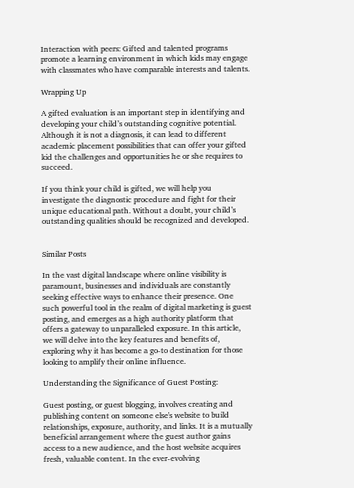Interaction with peers: Gifted and talented programs promote a learning environment in which kids may engage with classmates who have comparable interests and talents.

Wrapping Up

A gifted evaluation is an important step in identifying and developing your child’s outstanding cognitive potential. Although it is not a diagnosis, it can lead to different academic placement possibilities that can offer your gifted kid the challenges and opportunities he or she requires to succeed.

If you think your child is gifted, we will help you investigate the diagnostic procedure and fight for their unique educational path. Without a doubt, your child’s outstanding qualities should be recognized and developed.


Similar Posts

In the vast digital landscape where online visibility is paramount, businesses and individuals are constantly seeking effective ways to enhance their presence. One such powerful tool in the realm of digital marketing is guest posting, and emerges as a high authority platform that offers a gateway to unparalleled exposure. In this article, we will delve into the key features and benefits of, exploring why it has become a go-to destination for those looking to amplify their online influence.

Understanding the Significance of Guest Posting:

Guest posting, or guest blogging, involves creating and publishing content on someone else's website to build relationships, exposure, authority, and links. It is a mutually beneficial arrangement where the guest author gains access to a new audience, and the host website acquires fresh, valuable content. In the ever-evolving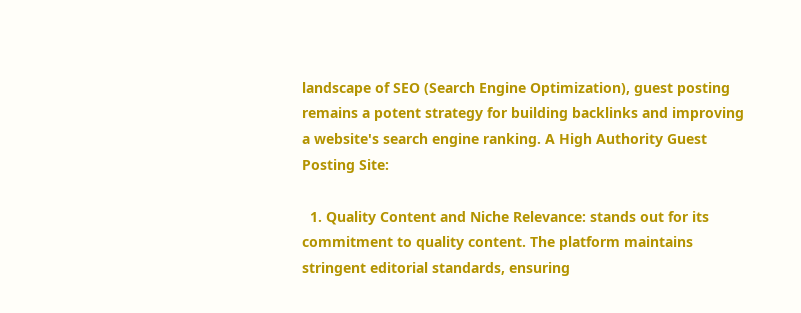landscape of SEO (Search Engine Optimization), guest posting remains a potent strategy for building backlinks and improving a website's search engine ranking. A High Authority Guest Posting Site:

  1. Quality Content and Niche Relevance: stands out for its commitment to quality content. The platform maintains stringent editorial standards, ensuring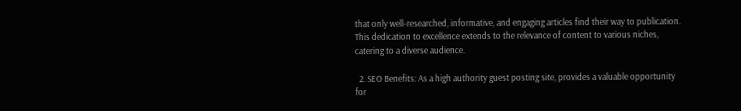that only well-researched, informative, and engaging articles find their way to publication. This dedication to excellence extends to the relevance of content to various niches, catering to a diverse audience.

  2. SEO Benefits: As a high authority guest posting site, provides a valuable opportunity for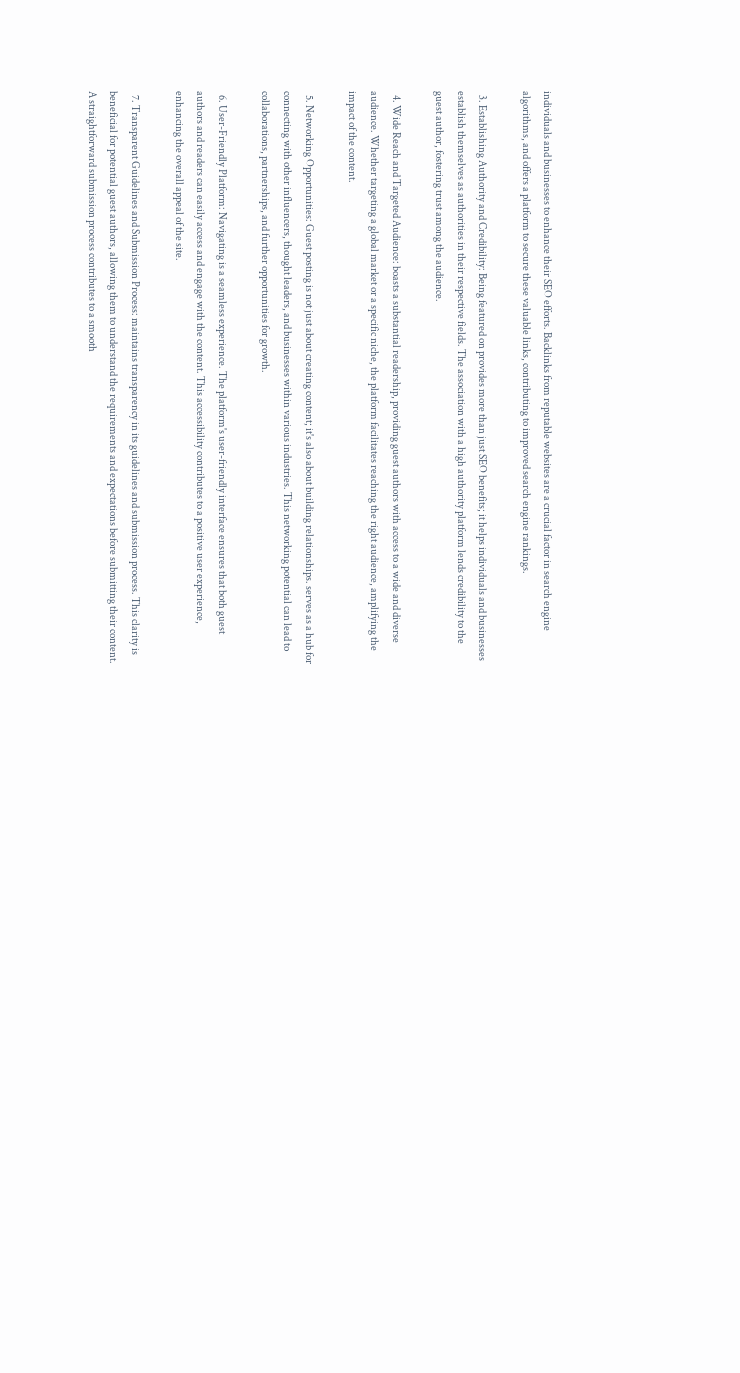individuals and businesses to enhance their SEO efforts. Backlinks from reputable websites are a crucial factor in search engine algorithms, and offers a platform to secure these valuable links, contributing to improved search engine rankings.

  3. Establishing Authority and Credibility: Being featured on provides more than just SEO benefits; it helps individuals and businesses establish themselves as authorities in their respective fields. The association with a high authority platform lends credibility to the guest author, fostering trust among the audience.

  4. Wide Reach and Targeted Audience: boasts a substantial readership, providing guest authors with access to a wide and diverse audience. Whether targeting a global market or a specific niche, the platform facilitates reaching the right audience, amplifying the impact of the content.

  5. Networking Opportunities: Guest posting is not just about creating content; it's also about building relationships. serves as a hub for connecting with other influencers, thought leaders, and businesses within various industries. This networking potential can lead to collaborations, partnerships, and further opportunities for growth.

  6. User-Friendly Platform: Navigating is a seamless experience. The platform's user-friendly interface ensures that both guest authors and readers can easily access and engage with the content. This accessibility contributes to a positive user experience, enhancing the overall appeal of the site.

  7. Transparent Guidelines and Submission Process: maintains transparency in its guidelines and submission process. This clarity is beneficial for potential guest authors, allowing them to understand the requirements and expectations before submitting their content. A straightforward submission process contributes to a smooth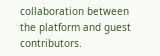collaboration between the platform and guest contributors.